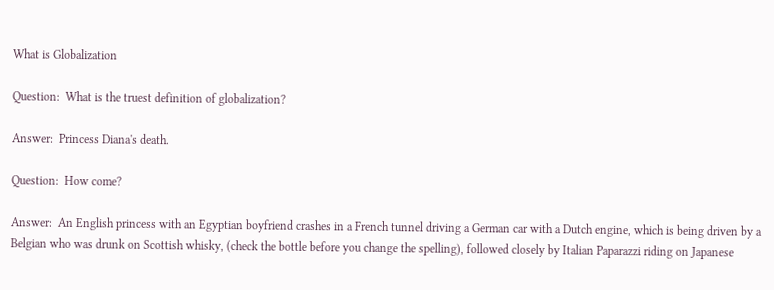What is Globalization

Question:  What is the truest definition of globalization?

Answer:  Princess Diana's death.

Question:  How come?

Answer:  An English princess with an Egyptian boyfriend crashes in a French tunnel driving a German car with a Dutch engine, which is being driven by a Belgian who was drunk on Scottish whisky, (check the bottle before you change the spelling), followed closely by Italian Paparazzi riding on Japanese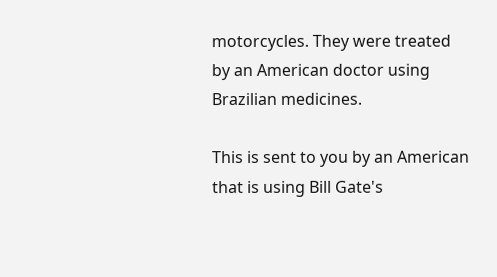motorcycles. They were treated by an American doctor using Brazilian medicines.

This is sent to you by an American that is using Bill Gate's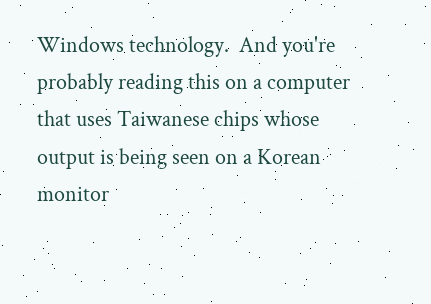Windows technology.  And you're probably reading this on a computer that uses Taiwanese chips whose output is being seen on a Korean monitor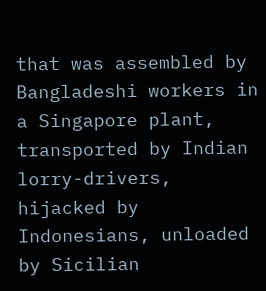that was assembled by Bangladeshi workers in a Singapore plant, transported by Indian lorry-drivers, hijacked by Indonesians, unloaded by Sicilian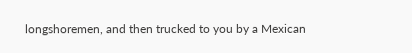longshoremen, and then trucked to you by a Mexican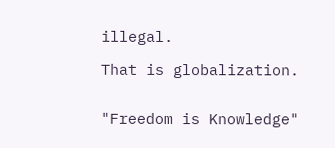illegal.

That is globalization.


"Freedom is Knowledge"